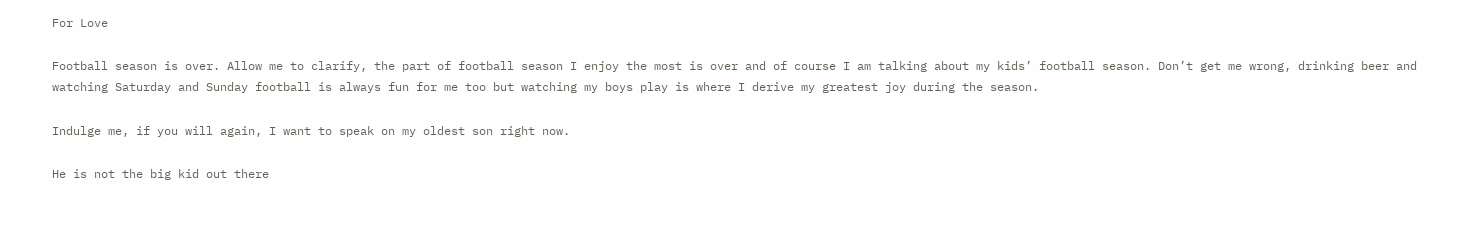For Love

Football season is over. Allow me to clarify, the part of football season I enjoy the most is over and of course I am talking about my kids’ football season. Don’t get me wrong, drinking beer and watching Saturday and Sunday football is always fun for me too but watching my boys play is where I derive my greatest joy during the season.

Indulge me, if you will again, I want to speak on my oldest son right now.

He is not the big kid out there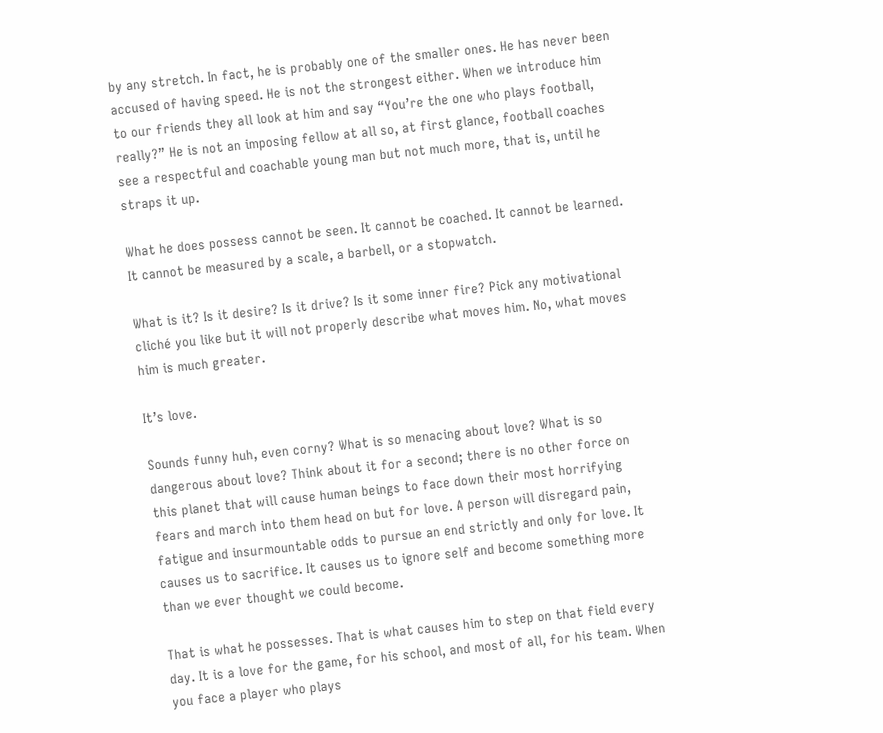by any stretch. In fact, he is probably one of the smaller ones. He has never been accused of having speed. He is not the strongest either. When we introduce him to our friends they all look at him and say “You’re the one who plays football, really?” He is not an imposing fellow at all so, at first glance, football coaches see a respectful and coachable young man but not much more, that is, until he straps it up.

What he does possess cannot be seen. It cannot be coached. It cannot be learned. It cannot be measured by a scale, a barbell, or a stopwatch.

What is it? Is it desire? Is it drive? Is it some inner fire? Pick any motivational cliché you like but it will not properly describe what moves him. No, what moves him is much greater.

It’s love.

Sounds funny huh, even corny? What is so menacing about love? What is so dangerous about love? Think about it for a second; there is no other force on this planet that will cause human beings to face down their most horrifying fears and march into them head on but for love. A person will disregard pain, fatigue and insurmountable odds to pursue an end strictly and only for love. It causes us to sacrifice. It causes us to ignore self and become something more than we ever thought we could become.

That is what he possesses. That is what causes him to step on that field every day. It is a love for the game, for his school, and most of all, for his team. When you face a player who plays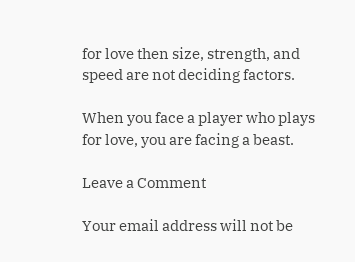for love then size, strength, and speed are not deciding factors.

When you face a player who plays for love, you are facing a beast.

Leave a Comment

Your email address will not be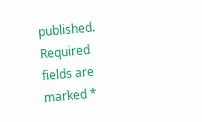published. Required fields are marked *